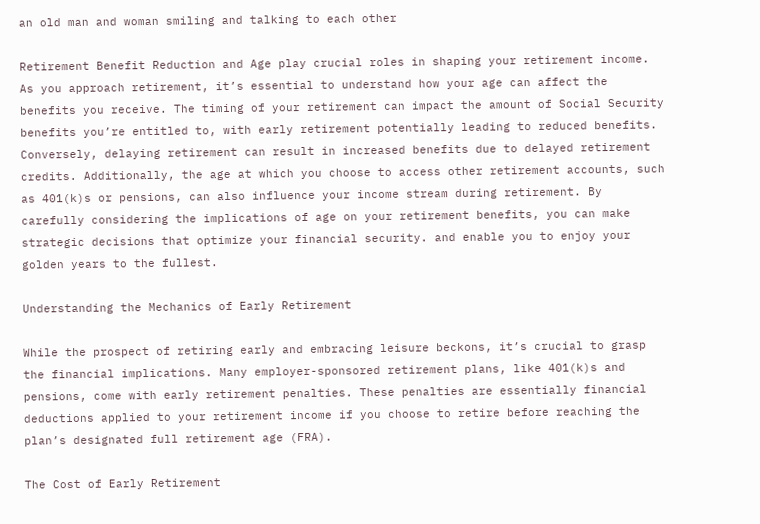an old man and woman smiling and talking to each other

Retirement Benefit Reduction and Age play crucial roles in shaping your retirement income. As you approach retirement, it’s essential to understand how your age can affect the benefits you receive. The timing of your retirement can impact the amount of Social Security benefits you’re entitled to, with early retirement potentially leading to reduced benefits. Conversely, delaying retirement can result in increased benefits due to delayed retirement credits. Additionally, the age at which you choose to access other retirement accounts, such as 401(k)s or pensions, can also influence your income stream during retirement. By carefully considering the implications of age on your retirement benefits, you can make strategic decisions that optimize your financial security. and enable you to enjoy your golden years to the fullest.

Understanding the Mechanics of Early Retirement

While the prospect of retiring early and embracing leisure beckons, it’s crucial to grasp the financial implications. Many employer-sponsored retirement plans, like 401(k)s and pensions, come with early retirement penalties. These penalties are essentially financial deductions applied to your retirement income if you choose to retire before reaching the plan’s designated full retirement age (FRA).

The Cost of Early Retirement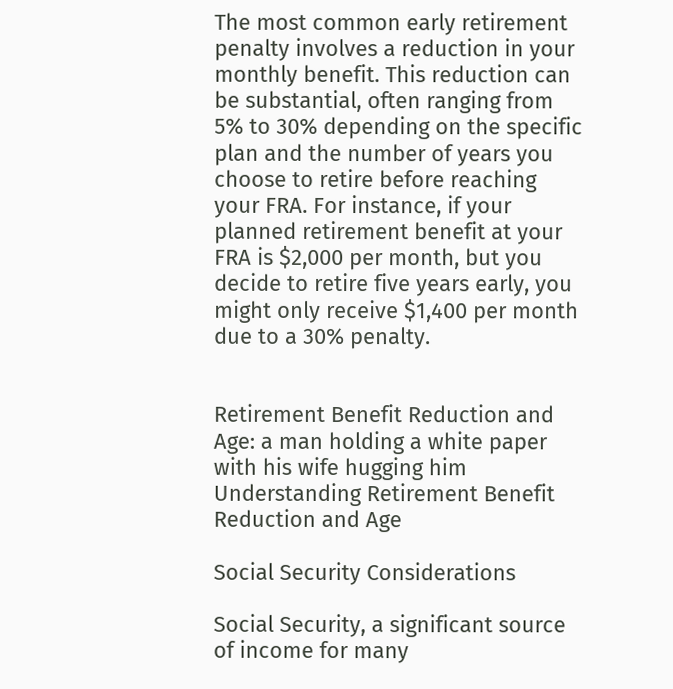The most common early retirement penalty involves a reduction in your monthly benefit. This reduction can be substantial, often ranging from 5% to 30% depending on the specific plan and the number of years you choose to retire before reaching your FRA. For instance, if your planned retirement benefit at your FRA is $2,000 per month, but you decide to retire five years early, you might only receive $1,400 per month due to a 30% penalty.


Retirement Benefit Reduction and Age: a man holding a white paper with his wife hugging him
Understanding Retirement Benefit Reduction and Age

Social Security Considerations

Social Security, a significant source of income for many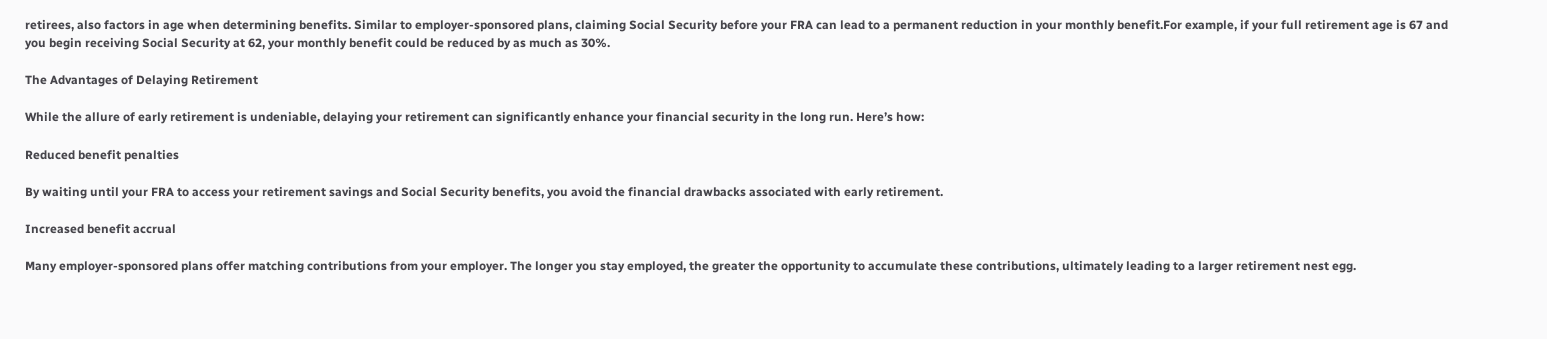retirees, also factors in age when determining benefits. Similar to employer-sponsored plans, claiming Social Security before your FRA can lead to a permanent reduction in your monthly benefit.For example, if your full retirement age is 67 and you begin receiving Social Security at 62, your monthly benefit could be reduced by as much as 30%.

The Advantages of Delaying Retirement

While the allure of early retirement is undeniable, delaying your retirement can significantly enhance your financial security in the long run. Here’s how:

Reduced benefit penalties

By waiting until your FRA to access your retirement savings and Social Security benefits, you avoid the financial drawbacks associated with early retirement.

Increased benefit accrual

Many employer-sponsored plans offer matching contributions from your employer. The longer you stay employed, the greater the opportunity to accumulate these contributions, ultimately leading to a larger retirement nest egg.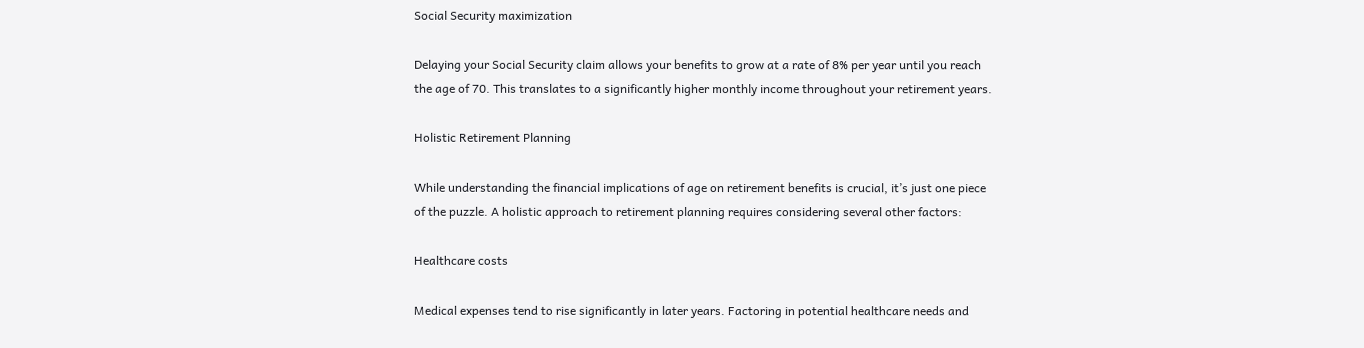Social Security maximization

Delaying your Social Security claim allows your benefits to grow at a rate of 8% per year until you reach the age of 70. This translates to a significantly higher monthly income throughout your retirement years.

Holistic Retirement Planning

While understanding the financial implications of age on retirement benefits is crucial, it’s just one piece of the puzzle. A holistic approach to retirement planning requires considering several other factors:

Healthcare costs

Medical expenses tend to rise significantly in later years. Factoring in potential healthcare needs and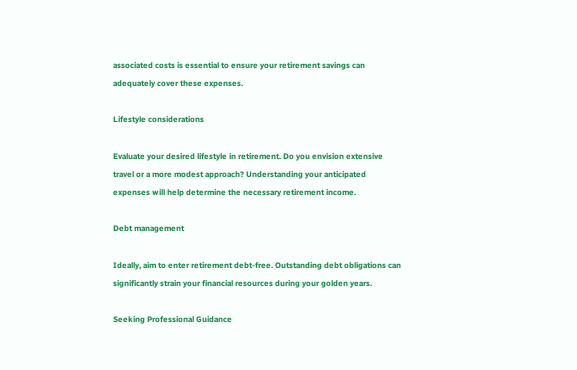associated costs is essential to ensure your retirement savings can adequately cover these expenses.

Lifestyle considerations

Evaluate your desired lifestyle in retirement. Do you envision extensive travel or a more modest approach? Understanding your anticipated expenses will help determine the necessary retirement income.

Debt management

Ideally, aim to enter retirement debt-free. Outstanding debt obligations can significantly strain your financial resources during your golden years.

Seeking Professional Guidance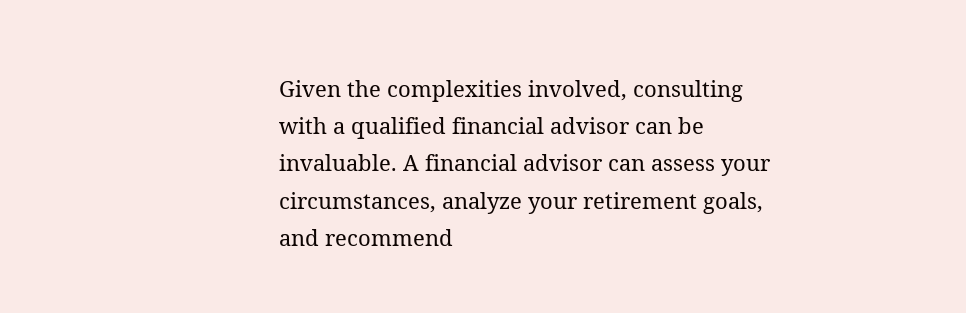Given the complexities involved, consulting with a qualified financial advisor can be invaluable. A financial advisor can assess your circumstances, analyze your retirement goals, and recommend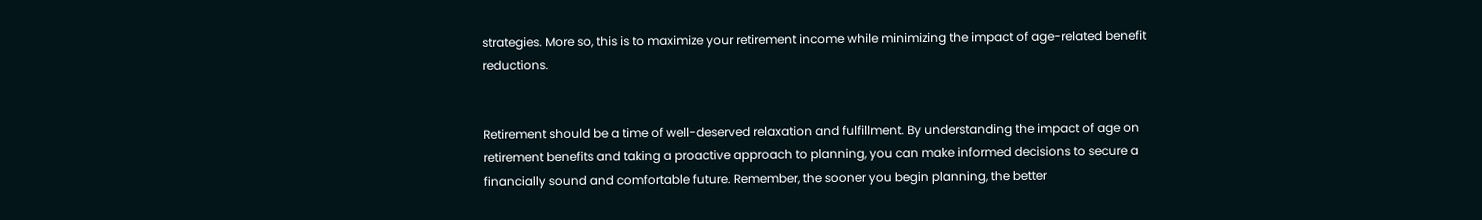strategies. More so, this is to maximize your retirement income while minimizing the impact of age-related benefit reductions.


Retirement should be a time of well-deserved relaxation and fulfillment. By understanding the impact of age on retirement benefits and taking a proactive approach to planning, you can make informed decisions to secure a financially sound and comfortable future. Remember, the sooner you begin planning, the better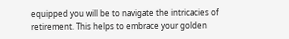equipped you will be to navigate the intricacies of retirement. This helps to embrace your golden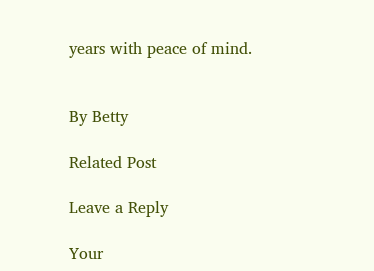years with peace of mind.


By Betty

Related Post

Leave a Reply

Your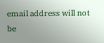email address will not be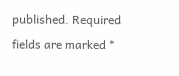published. Required fields are marked *